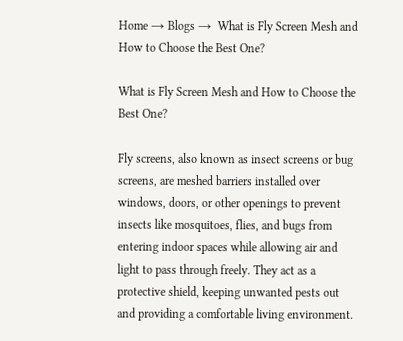Home → Blogs →  What is Fly Screen Mesh and How to Choose the Best One?

What is Fly Screen Mesh and How to Choose the Best One?

Fly screens, also known as insect screens or bug screens, are meshed barriers installed over windows, doors, or other openings to prevent insects like mosquitoes, flies, and bugs from entering indoor spaces while allowing air and light to pass through freely. They act as a protective shield, keeping unwanted pests out and providing a comfortable living environment.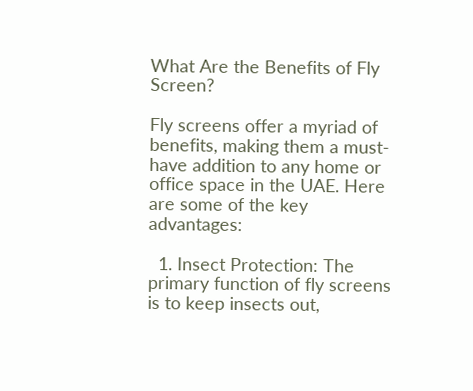What Are the Benefits of Fly Screen?

Fly screens offer a myriad of benefits, making them a must-have addition to any home or office space in the UAE. Here are some of the key advantages:

  1. Insect Protection: The primary function of fly screens is to keep insects out,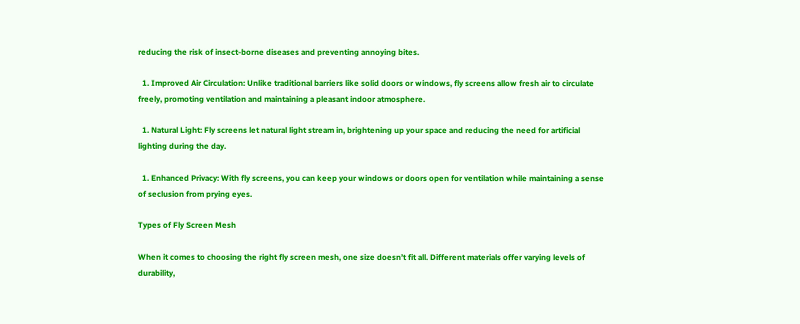reducing the risk of insect-borne diseases and preventing annoying bites.

  1. Improved Air Circulation: Unlike traditional barriers like solid doors or windows, fly screens allow fresh air to circulate freely, promoting ventilation and maintaining a pleasant indoor atmosphere.

  1. Natural Light: Fly screens let natural light stream in, brightening up your space and reducing the need for artificial lighting during the day.

  1. Enhanced Privacy: With fly screens, you can keep your windows or doors open for ventilation while maintaining a sense of seclusion from prying eyes.

Types of Fly Screen Mesh

When it comes to choosing the right fly screen mesh, one size doesn’t fit all. Different materials offer varying levels of durability,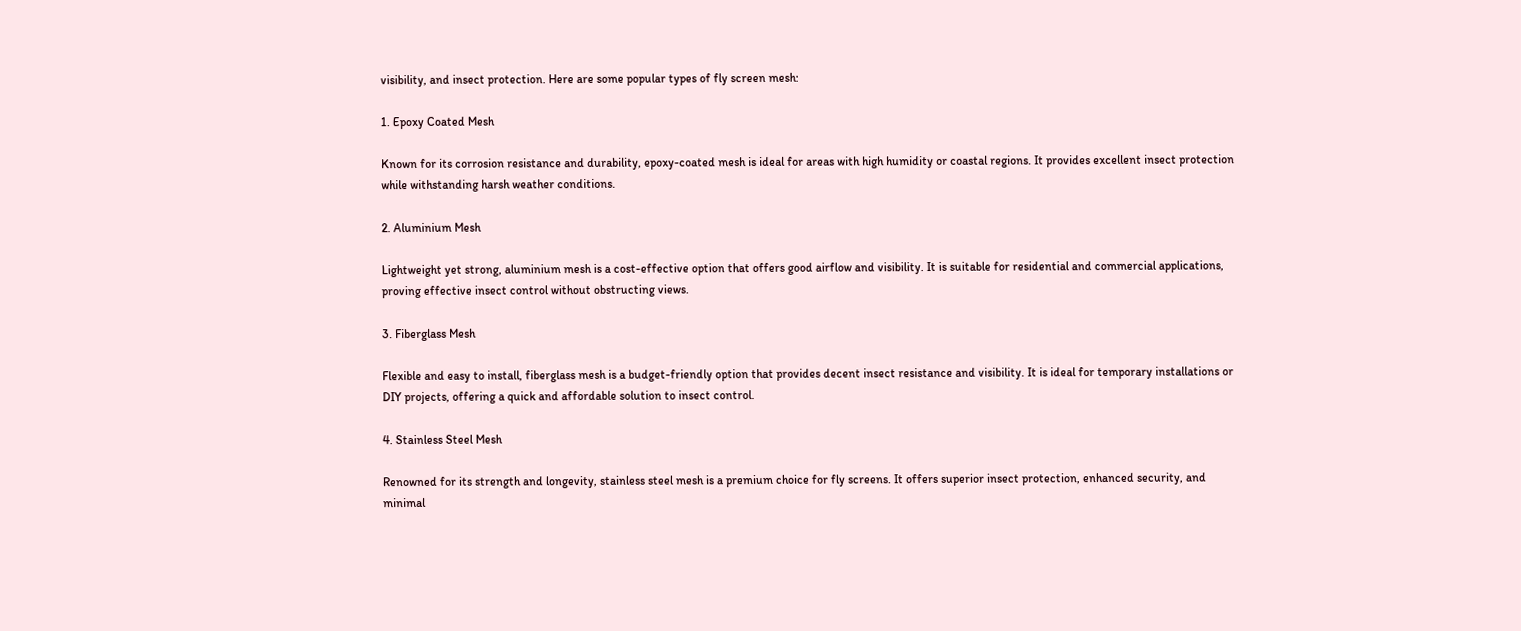visibility, and insect protection. Here are some popular types of fly screen mesh:

1. Epoxy Coated Mesh

Known for its corrosion resistance and durability, epoxy-coated mesh is ideal for areas with high humidity or coastal regions. It provides excellent insect protection while withstanding harsh weather conditions.

2. Aluminium Mesh

Lightweight yet strong, aluminium mesh is a cost-effective option that offers good airflow and visibility. It is suitable for residential and commercial applications, proving effective insect control without obstructing views.

3. Fiberglass Mesh

Flexible and easy to install, fiberglass mesh is a budget-friendly option that provides decent insect resistance and visibility. It is ideal for temporary installations or DIY projects, offering a quick and affordable solution to insect control.

4. Stainless Steel Mesh

Renowned for its strength and longevity, stainless steel mesh is a premium choice for fly screens. It offers superior insect protection, enhanced security, and minimal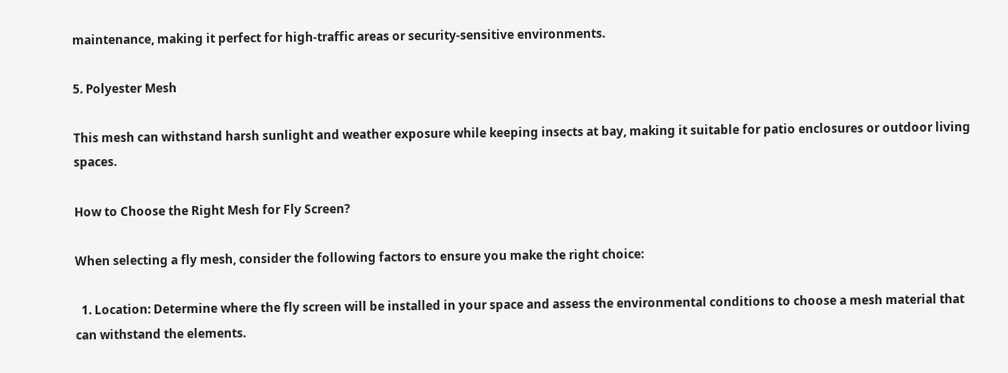maintenance, making it perfect for high-traffic areas or security-sensitive environments.

5. Polyester Mesh

This mesh can withstand harsh sunlight and weather exposure while keeping insects at bay, making it suitable for patio enclosures or outdoor living spaces.

How to Choose the Right Mesh for Fly Screen?

When selecting a fly mesh, consider the following factors to ensure you make the right choice:

  1. Location: Determine where the fly screen will be installed in your space and assess the environmental conditions to choose a mesh material that can withstand the elements.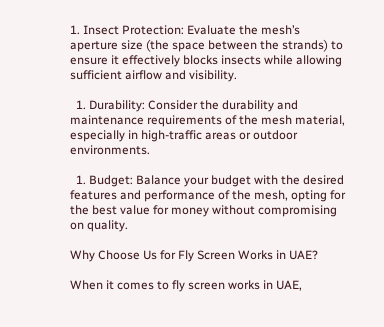1. Insect Protection: Evaluate the mesh’s aperture size (the space between the strands) to ensure it effectively blocks insects while allowing sufficient airflow and visibility.

  1. Durability: Consider the durability and maintenance requirements of the mesh material, especially in high-traffic areas or outdoor environments.

  1. Budget: Balance your budget with the desired features and performance of the mesh, opting for the best value for money without compromising on quality.

Why Choose Us for Fly Screen Works in UAE?

When it comes to fly screen works in UAE,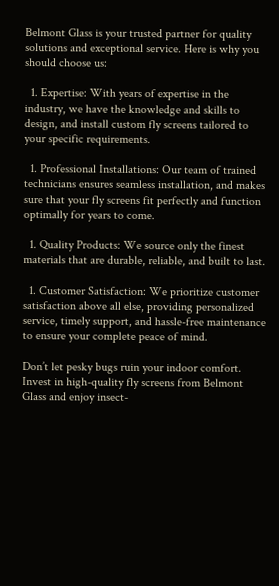Belmont Glass is your trusted partner for quality solutions and exceptional service. Here is why you should choose us:

  1. Expertise: With years of expertise in the industry, we have the knowledge and skills to design, and install custom fly screens tailored to your specific requirements.

  1. Professional Installations: Our team of trained technicians ensures seamless installation, and makes sure that your fly screens fit perfectly and function optimally for years to come.

  1. Quality Products: We source only the finest materials that are durable, reliable, and built to last.

  1. Customer Satisfaction: We prioritize customer satisfaction above all else, providing personalized service, timely support, and hassle-free maintenance to ensure your complete peace of mind.

Don’t let pesky bugs ruin your indoor comfort. Invest in high-quality fly screens from Belmont Glass and enjoy insect-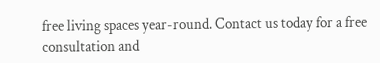free living spaces year-round. Contact us today for a free consultation and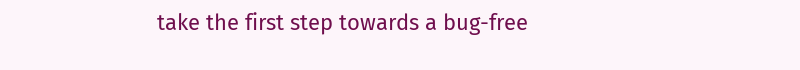take the first step towards a bug-free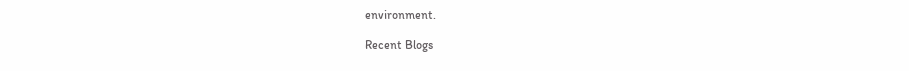environment.

Recent Blogs